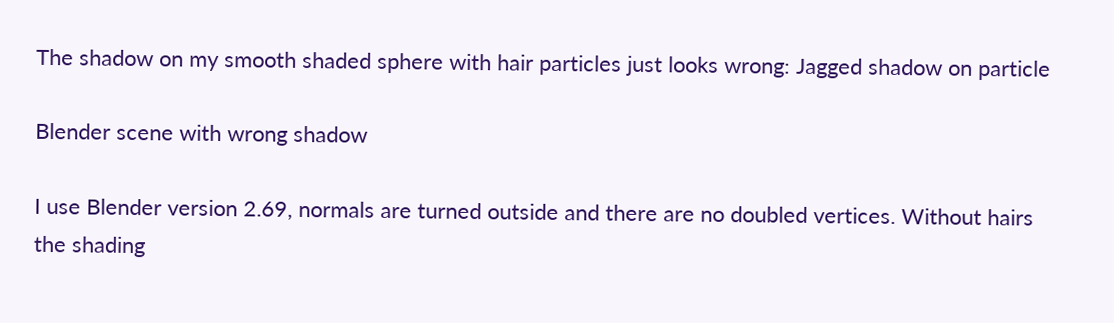The shadow on my smooth shaded sphere with hair particles just looks wrong: Jagged shadow on particle

Blender scene with wrong shadow

I use Blender version 2.69, normals are turned outside and there are no doubled vertices. Without hairs the shading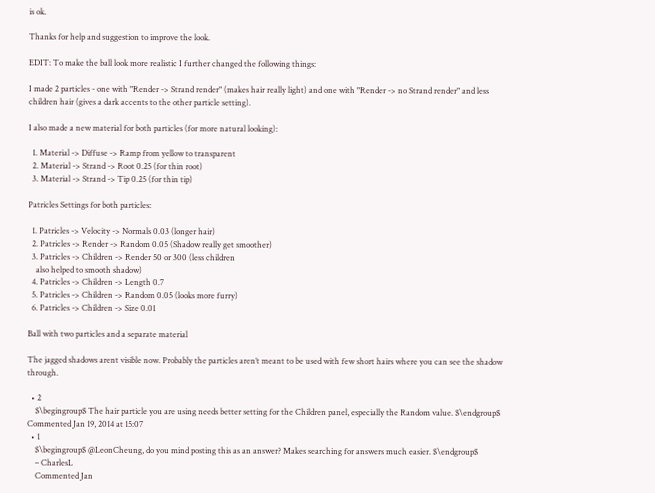is ok.

Thanks for help and suggestion to improve the look.

EDIT: To make the ball look more realistic I further changed the following things:

I made 2 particles - one with "Render -> Strand render" (makes hair really light) and one with "Render -> no Strand render" and less children hair (gives a dark accents to the other particle setting).

I also made a new material for both particles (for more natural looking):

  1. Material -> Diffuse -> Ramp from yellow to transparent
  2. Material -> Strand -> Root 0.25 (for thin root)
  3. Material -> Strand -> Tip 0.25 (for thin tip)

Patricles Settings for both particles:

  1. Patricles -> Velocity -> Normals 0.03 (longer hair)
  2. Patricles -> Render -> Random 0.05 (Shadow really get smoother)
  3. Patricles -> Children -> Render 50 or 300 (less children
    also helped to smooth shadow)
  4. Patricles -> Children -> Length 0.7
  5. Patricles -> Children -> Random 0.05 (looks more furry)
  6. Patricles -> Children -> Size 0.01

Ball with two particles and a separate material

The jagged shadows arent visible now. Probably the particles aren’t meant to be used with few short hairs where you can see the shadow through.

  • 2
    $\begingroup$ The hair particle you are using needs better setting for the Children panel, especially the Random value. $\endgroup$ Commented Jan 19, 2014 at 15:07
  • 1
    $\begingroup$ @LeonCheung, do you mind posting this as an answer? Makes searching for answers much easier. $\endgroup$
    – CharlesL
    Commented Jan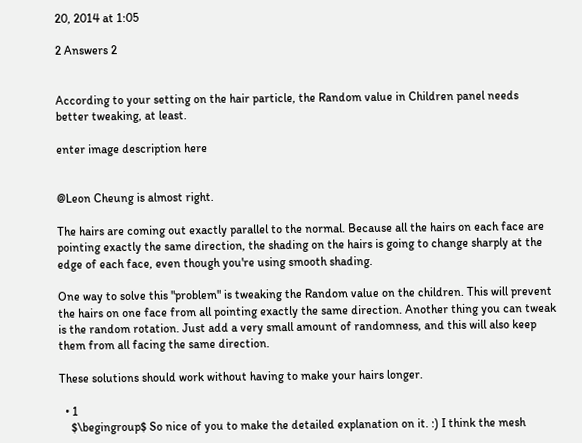20, 2014 at 1:05

2 Answers 2


According to your setting on the hair particle, the Random value in Children panel needs better tweaking, at least.

enter image description here


@Leon Cheung is almost right.

The hairs are coming out exactly parallel to the normal. Because all the hairs on each face are pointing exactly the same direction, the shading on the hairs is going to change sharply at the edge of each face, even though you're using smooth shading.

One way to solve this "problem" is tweaking the Random value on the children. This will prevent the hairs on one face from all pointing exactly the same direction. Another thing you can tweak is the random rotation. Just add a very small amount of randomness, and this will also keep them from all facing the same direction.

These solutions should work without having to make your hairs longer.

  • 1
    $\begingroup$ So nice of you to make the detailed explanation on it. :) I think the mesh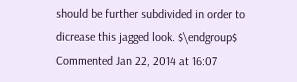should be further subdivided in order to dicrease this jagged look. $\endgroup$ Commented Jan 22, 2014 at 16:07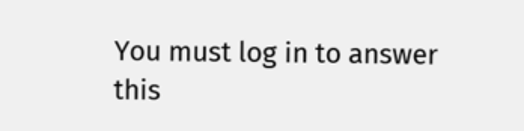You must log in to answer this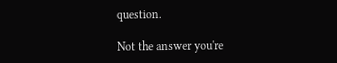question.

Not the answer you're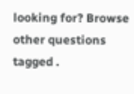looking for? Browse other questions tagged .